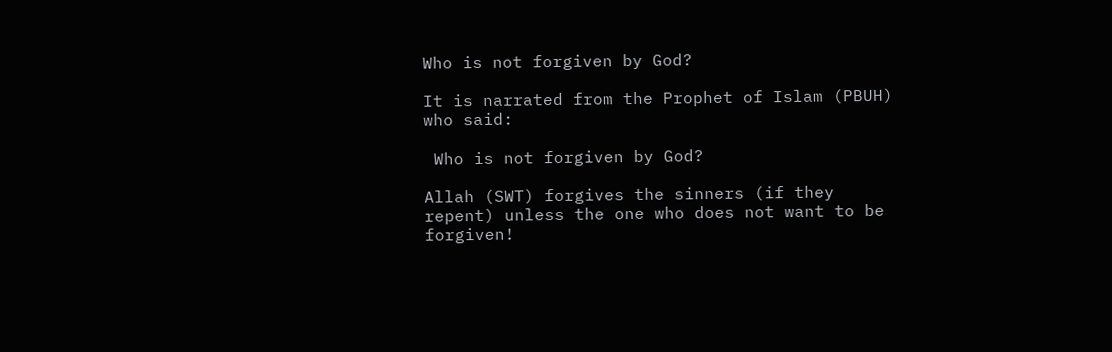Who is not forgiven by God?

It is narrated from the Prophet of Islam (PBUH) who said:

 Who is not forgiven by God?

Allah (SWT) forgives the sinners (if they repent) unless the one who does not want to be forgiven!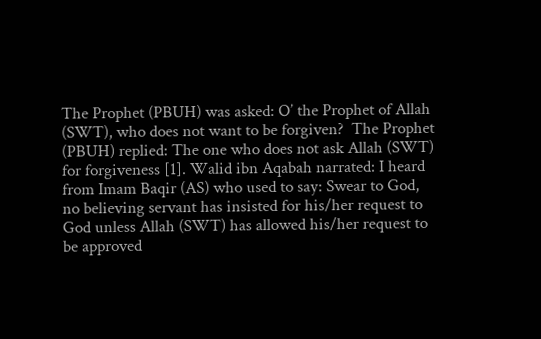The Prophet (PBUH) was asked: O’ the Prophet of Allah (SWT), who does not want to be forgiven?  The Prophet (PBUH) replied: The one who does not ask Allah (SWT) for forgiveness [1]. Walid ibn Aqabah narrated: I heard from Imam Baqir (AS) who used to say: Swear to God, no believing servant has insisted for his/her request to God unless Allah (SWT) has allowed his/her request to be approved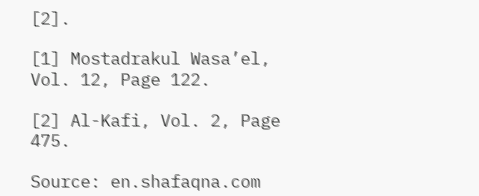[2].

[1] Mostadrakul Wasa’el, Vol. 12, Page 122.

[2] Al-Kafi, Vol. 2, Page 475.

Source: en.shafaqna.com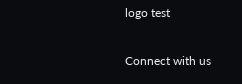logo test

Connect with us